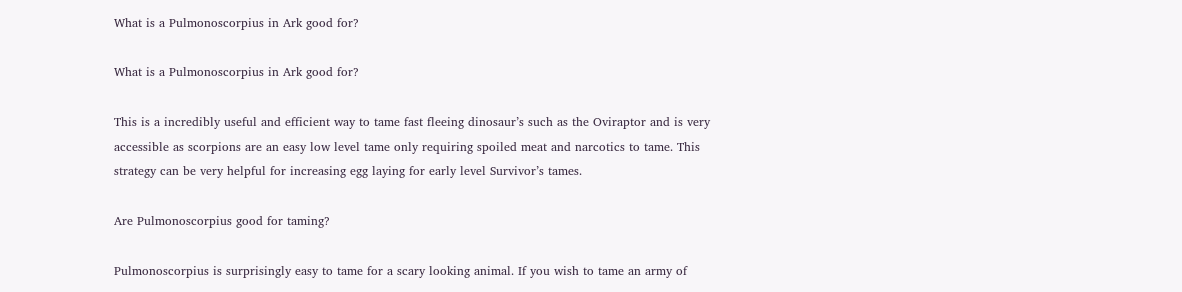What is a Pulmonoscorpius in Ark good for?

What is a Pulmonoscorpius in Ark good for?

This is a incredibly useful and efficient way to tame fast fleeing dinosaur’s such as the Oviraptor and is very accessible as scorpions are an easy low level tame only requiring spoiled meat and narcotics to tame. This strategy can be very helpful for increasing egg laying for early level Survivor’s tames.

Are Pulmonoscorpius good for taming?

Pulmonoscorpius is surprisingly easy to tame for a scary looking animal. If you wish to tame an army of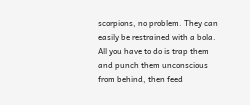scorpions, no problem. They can easily be restrained with a bola. All you have to do is trap them and punch them unconscious from behind, then feed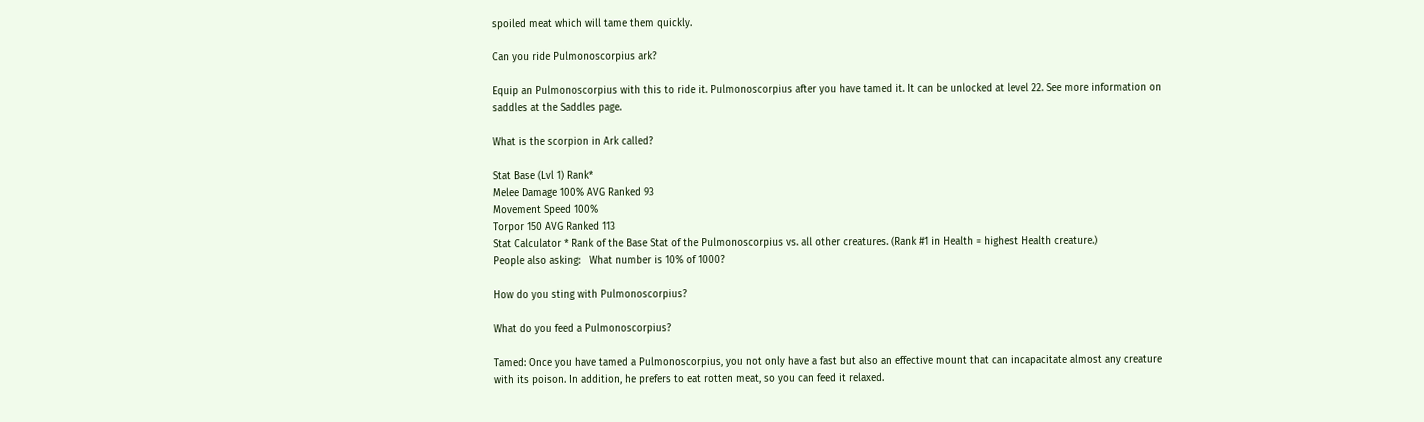spoiled meat which will tame them quickly.

Can you ride Pulmonoscorpius ark?

Equip an Pulmonoscorpius with this to ride it. Pulmonoscorpius after you have tamed it. It can be unlocked at level 22. See more information on saddles at the Saddles page.

What is the scorpion in Ark called?

Stat Base (Lvl 1) Rank*
Melee Damage 100% AVG Ranked 93
Movement Speed 100%
Torpor 150 AVG Ranked 113
Stat Calculator * Rank of the Base Stat of the Pulmonoscorpius vs. all other creatures. (Rank #1 in Health = highest Health creature.)
People also asking:   What number is 10% of 1000?

How do you sting with Pulmonoscorpius?

What do you feed a Pulmonoscorpius?

Tamed: Once you have tamed a Pulmonoscorpius, you not only have a fast but also an effective mount that can incapacitate almost any creature with its poison. In addition, he prefers to eat rotten meat, so you can feed it relaxed.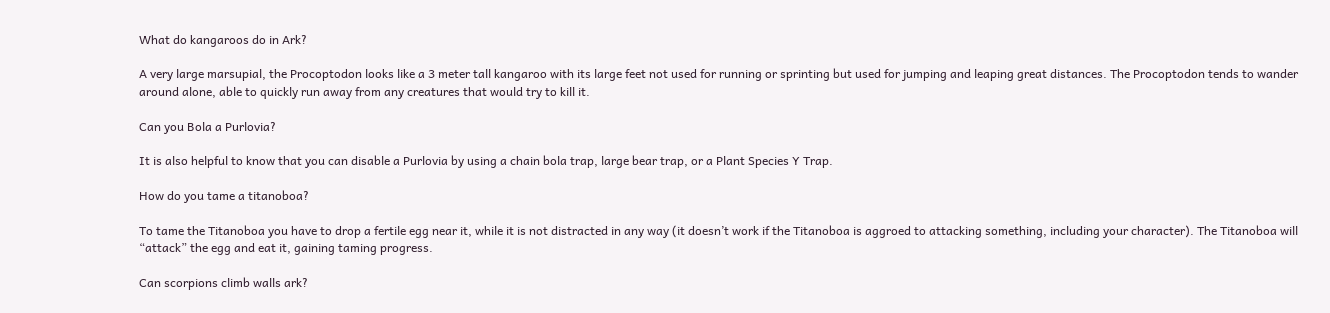What do kangaroos do in Ark?

A very large marsupial, the Procoptodon looks like a 3 meter tall kangaroo with its large feet not used for running or sprinting but used for jumping and leaping great distances. The Procoptodon tends to wander around alone, able to quickly run away from any creatures that would try to kill it.

Can you Bola a Purlovia?

It is also helpful to know that you can disable a Purlovia by using a chain bola trap, large bear trap, or a Plant Species Y Trap.

How do you tame a titanoboa?

To tame the Titanoboa you have to drop a fertile egg near it, while it is not distracted in any way (it doesn’t work if the Titanoboa is aggroed to attacking something, including your character). The Titanoboa will “attack” the egg and eat it, gaining taming progress.

Can scorpions climb walls ark?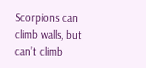Scorpions can climb walls, but can’t climb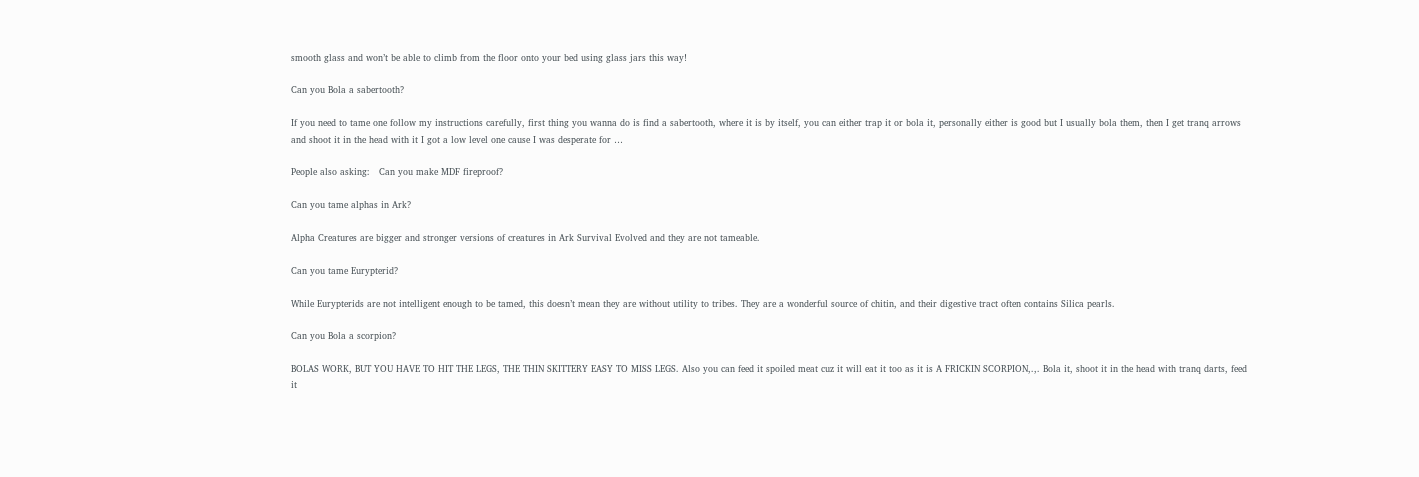smooth glass and won’t be able to climb from the floor onto your bed using glass jars this way!

Can you Bola a sabertooth?

If you need to tame one follow my instructions carefully, first thing you wanna do is find a sabertooth, where it is by itself, you can either trap it or bola it, personally either is good but I usually bola them, then I get tranq arrows and shoot it in the head with it I got a low level one cause I was desperate for …

People also asking:   Can you make MDF fireproof?

Can you tame alphas in Ark?

Alpha Creatures are bigger and stronger versions of creatures in Ark Survival Evolved and they are not tameable.

Can you tame Eurypterid?

While Eurypterids are not intelligent enough to be tamed, this doesn’t mean they are without utility to tribes. They are a wonderful source of chitin, and their digestive tract often contains Silica pearls.

Can you Bola a scorpion?

BOLAS WORK, BUT YOU HAVE TO HIT THE LEGS, THE THIN SKITTERY EASY TO MISS LEGS. Also you can feed it spoiled meat cuz it will eat it too as it is A FRICKIN SCORPION,.,. Bola it, shoot it in the head with tranq darts, feed it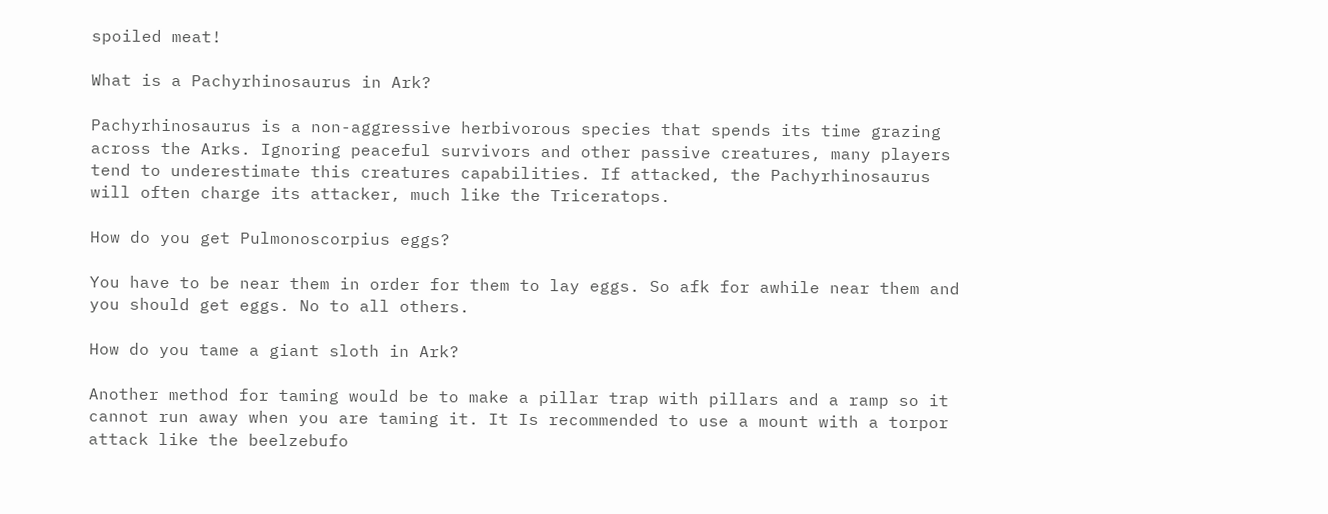spoiled meat!

What is a Pachyrhinosaurus in Ark?

Pachyrhinosaurus is a non-aggressive herbivorous species that spends its time grazing across the Arks. Ignoring peaceful survivors and other passive creatures, many players tend to underestimate this creatures capabilities. If attacked, the Pachyrhinosaurus will often charge its attacker, much like the Triceratops.

How do you get Pulmonoscorpius eggs?

You have to be near them in order for them to lay eggs. So afk for awhile near them and you should get eggs. No to all others.

How do you tame a giant sloth in Ark?

Another method for taming would be to make a pillar trap with pillars and a ramp so it cannot run away when you are taming it. It Is recommended to use a mount with a torpor attack like the beelzebufo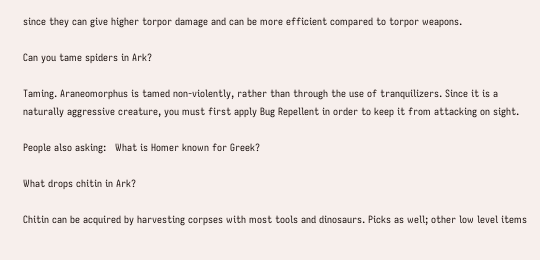since they can give higher torpor damage and can be more efficient compared to torpor weapons.

Can you tame spiders in Ark?

Taming. Araneomorphus is tamed non-violently, rather than through the use of tranquilizers. Since it is a naturally aggressive creature, you must first apply Bug Repellent in order to keep it from attacking on sight.

People also asking:   What is Homer known for Greek?

What drops chitin in Ark?

Chitin can be acquired by harvesting corpses with most tools and dinosaurs. Picks as well; other low level items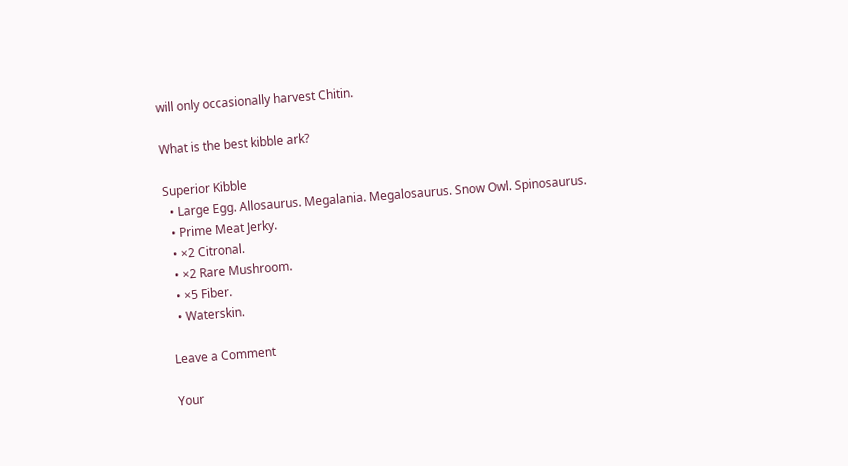will only occasionally harvest Chitin.

What is the best kibble ark?

Superior Kibble
  • Large Egg. Allosaurus. Megalania. Megalosaurus. Snow Owl. Spinosaurus.
  • Prime Meat Jerky.
  • ×2 Citronal.
  • ×2 Rare Mushroom.
  • ×5 Fiber.
  • Waterskin.

Leave a Comment

Your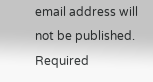email address will not be published. Required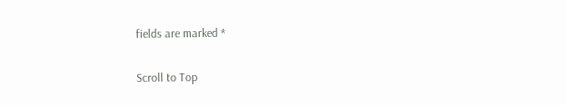fields are marked *

Scroll to Top